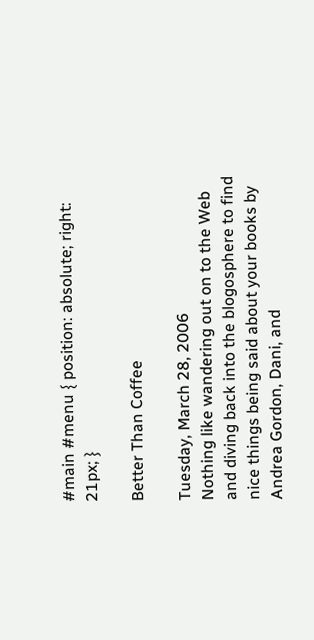#main #menu { position: absolute; right: 21px; }

Better Than Coffee

Tuesday, March 28, 2006
Nothing like wandering out on to the Web and diving back into the blogosphere to find nice things being said about your books by Andrea Gordon, Dani, and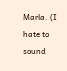Marla. (I hate to sound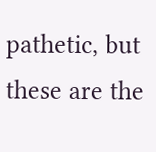pathetic, but these are the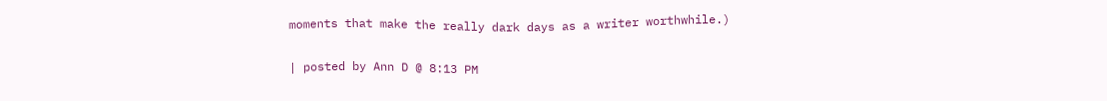moments that make the really dark days as a writer worthwhile.)

| posted by Ann D @ 8:13 PM